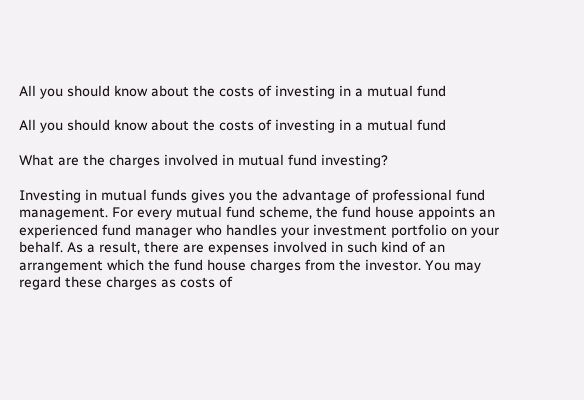All you should know about the costs of investing in a mutual fund

All you should know about the costs of investing in a mutual fund

What are the charges involved in mutual fund investing?

Investing in mutual funds gives you the advantage of professional fund management. For every mutual fund scheme, the fund house appoints an experienced fund manager who handles your investment portfolio on your behalf. As a result, there are expenses involved in such kind of an arrangement which the fund house charges from the investor. You may regard these charges as costs of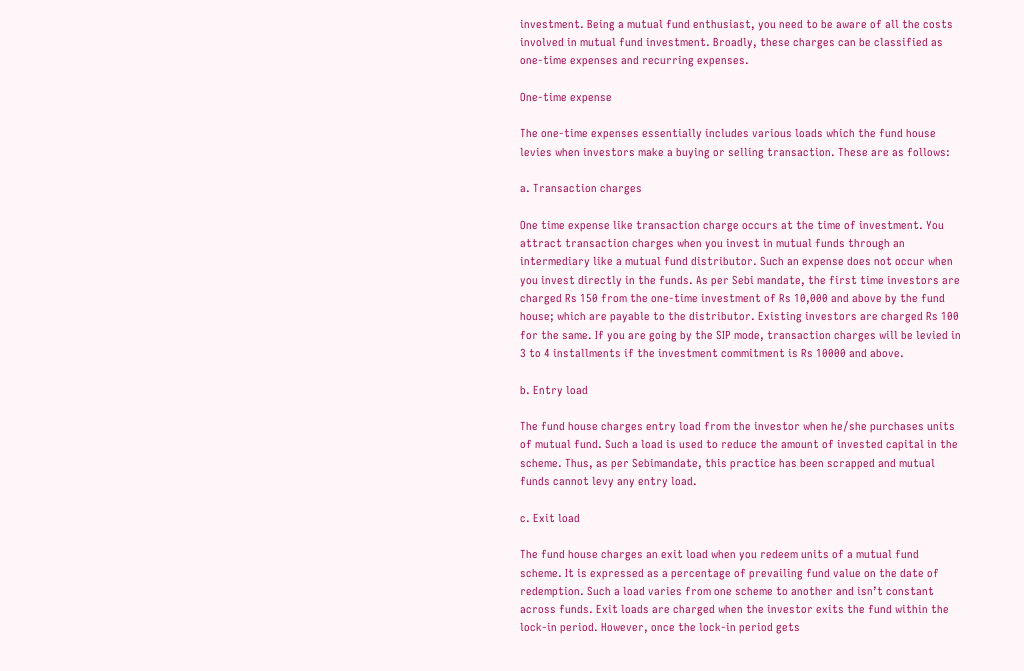investment. Being a mutual fund enthusiast, you need to be aware of all the costs involved in mutual fund investment. Broadly, these charges can be classified as one-time expenses and recurring expenses.

One-time expense

The one-time expenses essentially includes various loads which the fund house levies when investors make a buying or selling transaction. These are as follows:

a. Transaction charges

One time expense like transaction charge occurs at the time of investment. You attract transaction charges when you invest in mutual funds through an intermediary like a mutual fund distributor. Such an expense does not occur when you invest directly in the funds. As per Sebi mandate, the first time investors are charged Rs 150 from the one-time investment of Rs 10,000 and above by the fund house; which are payable to the distributor. Existing investors are charged Rs 100 for the same. If you are going by the SIP mode, transaction charges will be levied in 3 to 4 installments if the investment commitment is Rs 10000 and above.

b. Entry load

The fund house charges entry load from the investor when he/she purchases units of mutual fund. Such a load is used to reduce the amount of invested capital in the scheme. Thus, as per Sebimandate, this practice has been scrapped and mutual funds cannot levy any entry load.

c. Exit load

The fund house charges an exit load when you redeem units of a mutual fund scheme. It is expressed as a percentage of prevailing fund value on the date of redemption. Such a load varies from one scheme to another and isn’t constant across funds. Exit loads are charged when the investor exits the fund within the lock-in period. However, once the lock-in period gets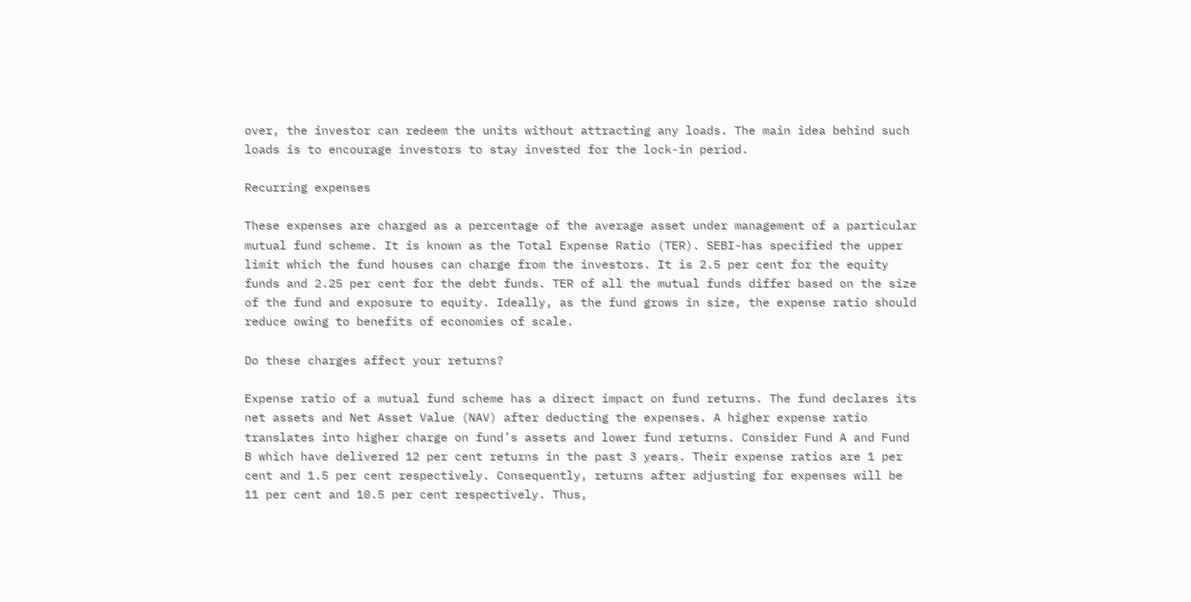over, the investor can redeem the units without attracting any loads. The main idea behind such loads is to encourage investors to stay invested for the lock-in period.

Recurring expenses

These expenses are charged as a percentage of the average asset under management of a particular mutual fund scheme. It is known as the Total Expense Ratio (TER). SEBI-has specified the upper limit which the fund houses can charge from the investors. It is 2.5 per cent for the equity funds and 2.25 per cent for the debt funds. TER of all the mutual funds differ based on the size of the fund and exposure to equity. Ideally, as the fund grows in size, the expense ratio should reduce owing to benefits of economies of scale.

Do these charges affect your returns?

Expense ratio of a mutual fund scheme has a direct impact on fund returns. The fund declares its net assets and Net Asset Value (NAV) after deducting the expenses. A higher expense ratio translates into higher charge on fund’s assets and lower fund returns. Consider Fund A and Fund B which have delivered 12 per cent returns in the past 3 years. Their expense ratios are 1 per cent and 1.5 per cent respectively. Consequently, returns after adjusting for expenses will be 11 per cent and 10.5 per cent respectively. Thus,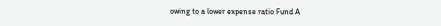owing to a lower expense ratio Fund A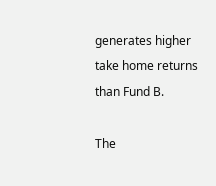generates higher take home returns than Fund B.

The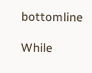bottomline

While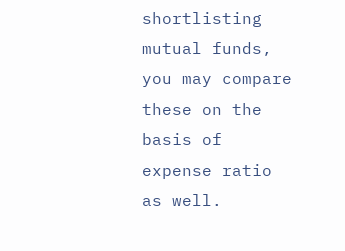shortlisting mutual funds, you may compare these on the basis of expense ratio as well.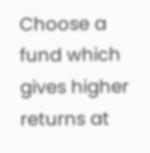Choose a fund which gives higher returns at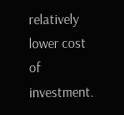relatively lower cost of investment.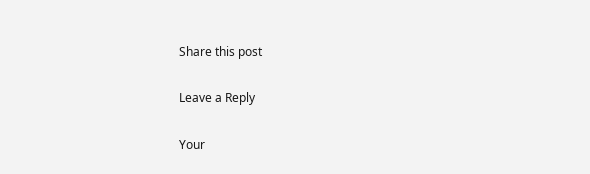Share this post

Leave a Reply

Your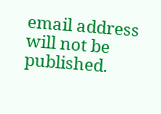email address will not be published.